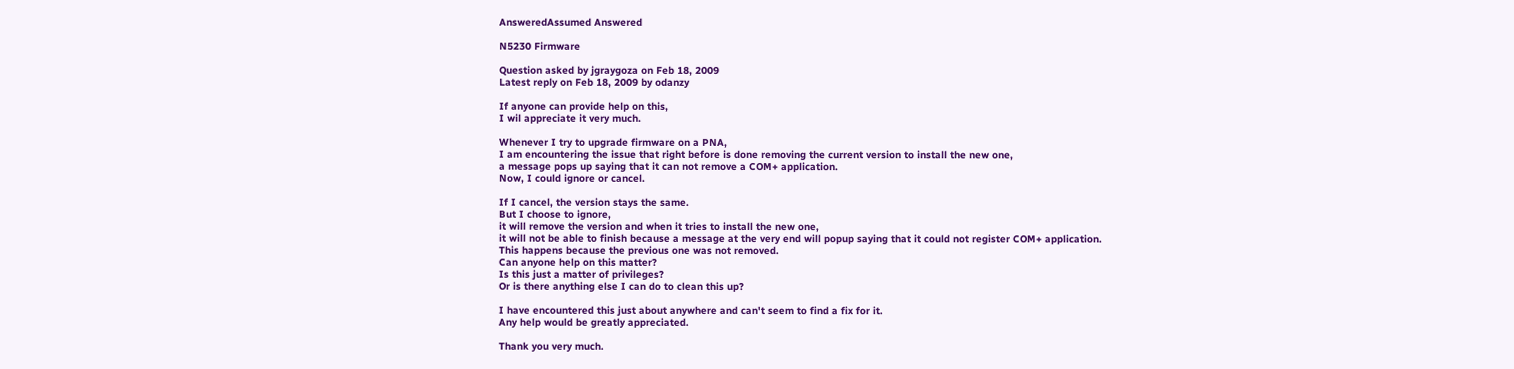AnsweredAssumed Answered

N5230 Firmware

Question asked by jgraygoza on Feb 18, 2009
Latest reply on Feb 18, 2009 by odanzy

If anyone can provide help on this,
I wil appreciate it very much.

Whenever I try to upgrade firmware on a PNA,
I am encountering the issue that right before is done removing the current version to install the new one,
a message pops up saying that it can not remove a COM+ application.
Now, I could ignore or cancel.

If I cancel, the version stays the same.
But I choose to ignore,
it will remove the version and when it tries to install the new one,
it will not be able to finish because a message at the very end will popup saying that it could not register COM+ application.
This happens because the previous one was not removed.
Can anyone help on this matter?
Is this just a matter of privileges?
Or is there anything else I can do to clean this up?

I have encountered this just about anywhere and can't seem to find a fix for it.
Any help would be greatly appreciated.

Thank you very much.